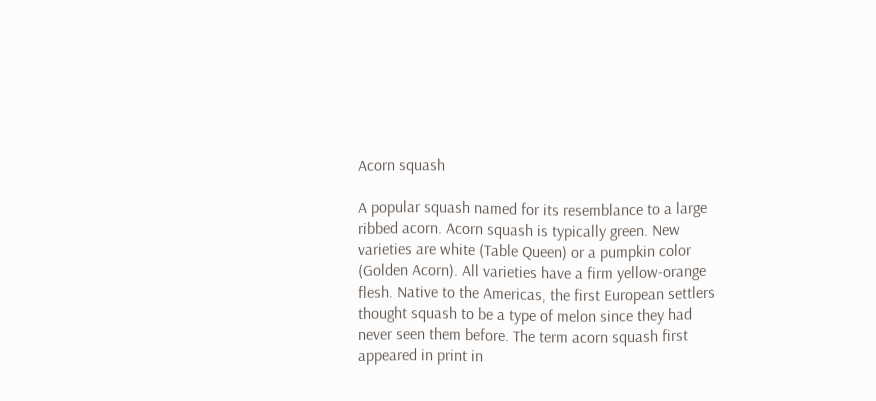Acorn squash

A popular squash named for its resemblance to a large ribbed acorn. Acorn squash is typically green. New varieties are white (Table Queen) or a pumpkin color (Golden Acorn). All varieties have a firm yellow-orange flesh. Native to the Americas, the first European settlers thought squash to be a type of melon since they had never seen them before. The term acorn squash first appeared in print in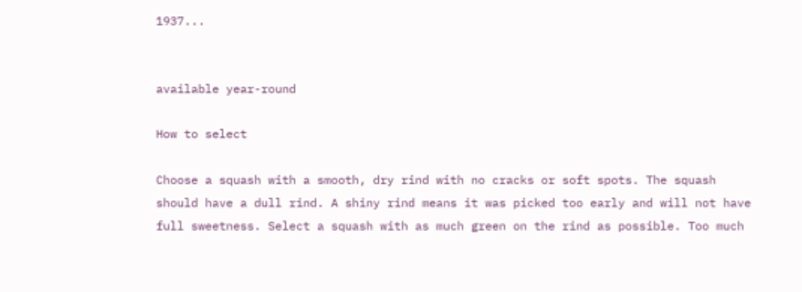1937...


available year-round

How to select

Choose a squash with a smooth, dry rind with no cracks or soft spots. The squash should have a dull rind. A shiny rind means it was picked too early and will not have full sweetness. Select a squash with as much green on the rind as possible. Too much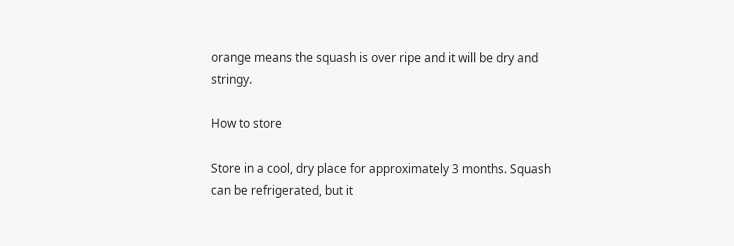orange means the squash is over ripe and it will be dry and stringy.

How to store

Store in a cool, dry place for approximately 3 months. Squash can be refrigerated, but it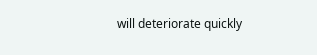will deteriorate quickly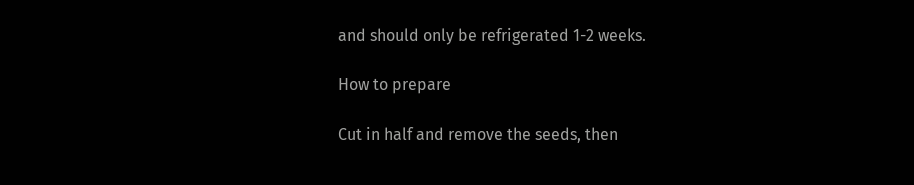and should only be refrigerated 1-2 weeks.

How to prepare

Cut in half and remove the seeds, then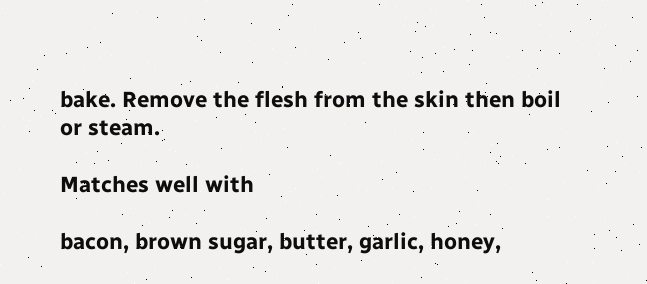bake. Remove the flesh from the skin then boil or steam.

Matches well with

bacon, brown sugar, butter, garlic, honey,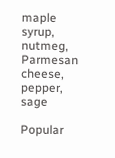maple syrup, nutmeg, Parmesan cheese, pepper, sage

Popular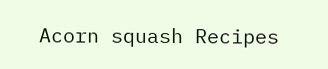Acorn squash Recipes